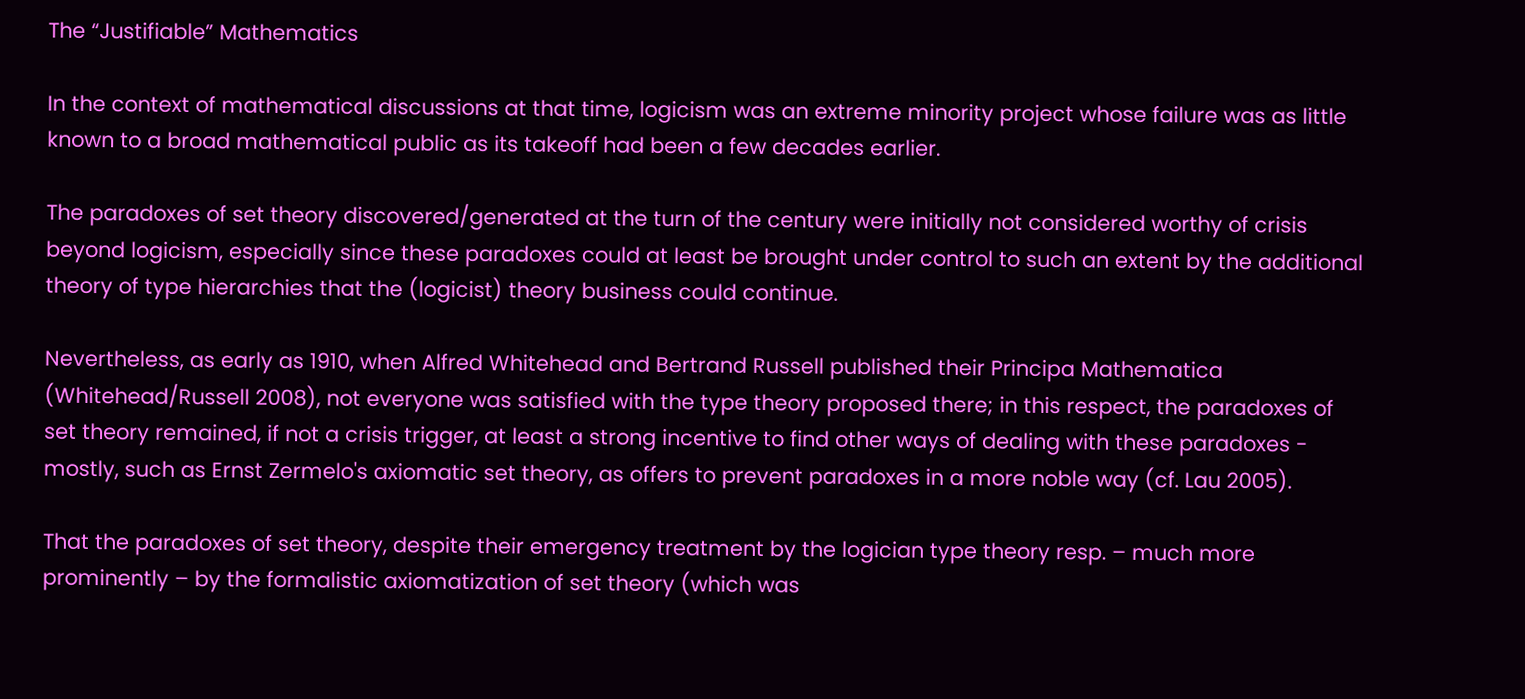The “Justifiable” Mathematics

In the context of mathematical discussions at that time, logicism was an extreme minority project whose failure was as little known to a broad mathematical public as its takeoff had been a few decades earlier.

The paradoxes of set theory discovered/generated at the turn of the century were initially not considered worthy of crisis beyond logicism, especially since these paradoxes could at least be brought under control to such an extent by the additional theory of type hierarchies that the (logicist) theory business could continue.

Nevertheless, as early as 1910, when Alfred Whitehead and Bertrand Russell published their Principa Mathematica (Whitehead/Russell 2008), not everyone was satisfied with the type theory proposed there; in this respect, the paradoxes of set theory remained, if not a crisis trigger, at least a strong incentive to find other ways of dealing with these paradoxes - mostly, such as Ernst Zermelo's axiomatic set theory, as offers to prevent paradoxes in a more noble way (cf. Lau 2005).

That the paradoxes of set theory, despite their emergency treatment by the logician type theory resp. – much more prominently – by the formalistic axiomatization of set theory (which was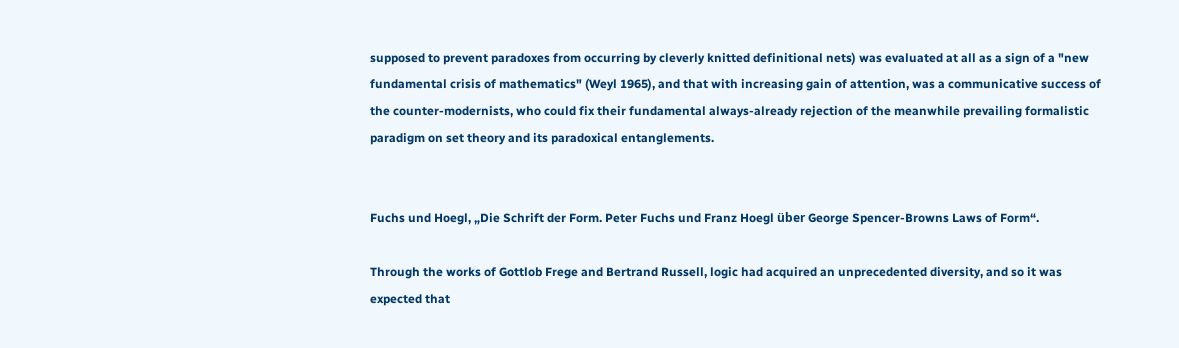supposed to prevent paradoxes from occurring by cleverly knitted definitional nets) was evaluated at all as a sign of a "new fundamental crisis of mathematics" (Weyl 1965), and that with increasing gain of attention, was a communicative success of the counter-modernists, who could fix their fundamental always-already rejection of the meanwhile prevailing formalistic paradigm on set theory and its paradoxical entanglements.


Fuchs und Hoegl, „Die Schrift der Form. Peter Fuchs und Franz Hoegl über George Spencer-Browns Laws of Form“.

Through the works of Gottlob Frege and Bertrand Russell, logic had acquired an unprecedented diversity, and so it was expected that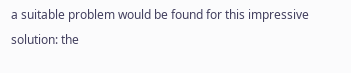a suitable problem would be found for this impressive solution: the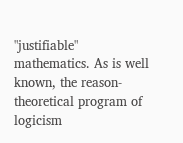"justifiable" mathematics. As is well known, the reason-theoretical program of logicism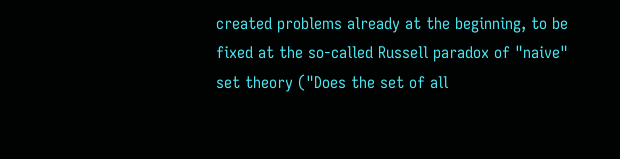created problems already at the beginning, to be fixed at the so-called Russell paradox of "naive" set theory ("Does the set of all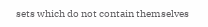sets which do not contain themselves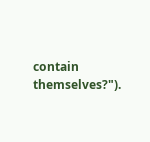contain themselves?").